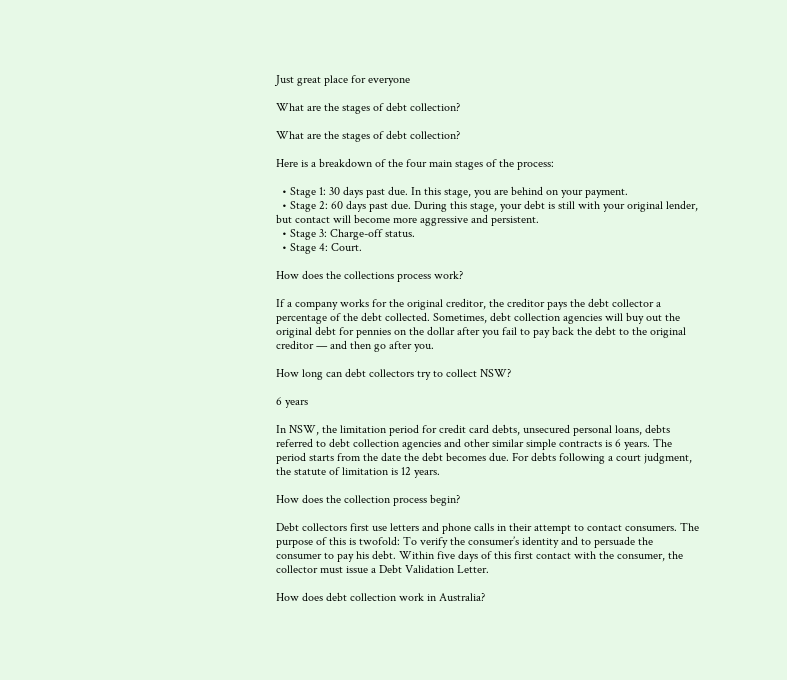Just great place for everyone

What are the stages of debt collection?

What are the stages of debt collection?

Here is a breakdown of the four main stages of the process:

  • Stage 1: 30 days past due. In this stage, you are behind on your payment.
  • Stage 2: 60 days past due. During this stage, your debt is still with your original lender, but contact will become more aggressive and persistent.
  • Stage 3: Charge-off status.
  • Stage 4: Court.

How does the collections process work?

If a company works for the original creditor, the creditor pays the debt collector a percentage of the debt collected. Sometimes, debt collection agencies will buy out the original debt for pennies on the dollar after you fail to pay back the debt to the original creditor — and then go after you.

How long can debt collectors try to collect NSW?

6 years

In NSW, the limitation period for credit card debts, unsecured personal loans, debts referred to debt collection agencies and other similar simple contracts is 6 years. The period starts from the date the debt becomes due. For debts following a court judgment, the statute of limitation is 12 years.

How does the collection process begin?

Debt collectors first use letters and phone calls in their attempt to contact consumers. The purpose of this is twofold: To verify the consumer’s identity and to persuade the consumer to pay his debt. Within five days of this first contact with the consumer, the collector must issue a Debt Validation Letter.

How does debt collection work in Australia?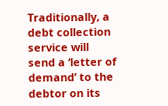Traditionally, a debt collection service will send a ‘letter of demand’ to the debtor on its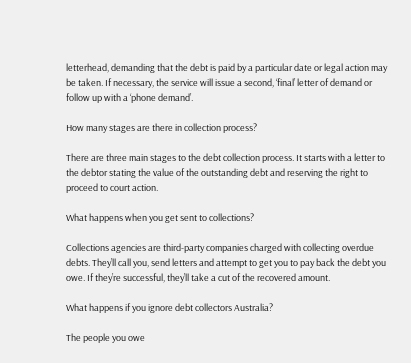letterhead, demanding that the debt is paid by a particular date or legal action may be taken. If necessary, the service will issue a second, ‘final’ letter of demand or follow up with a ‘phone demand’.

How many stages are there in collection process?

There are three main stages to the debt collection process. It starts with a letter to the debtor stating the value of the outstanding debt and reserving the right to proceed to court action.

What happens when you get sent to collections?

Collections agencies are third-party companies charged with collecting overdue debts. They’ll call you, send letters and attempt to get you to pay back the debt you owe. If they’re successful, they’ll take a cut of the recovered amount.

What happens if you ignore debt collectors Australia?

The people you owe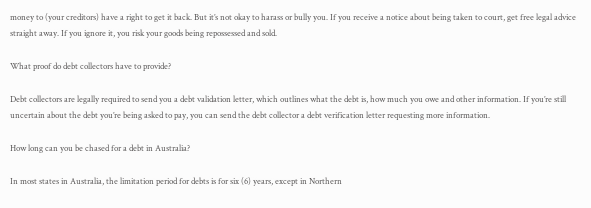money to (your creditors) have a right to get it back. But it’s not okay to harass or bully you. If you receive a notice about being taken to court, get free legal advice straight away. If you ignore it, you risk your goods being repossessed and sold.

What proof do debt collectors have to provide?

Debt collectors are legally required to send you a debt validation letter, which outlines what the debt is, how much you owe and other information. If you’re still uncertain about the debt you’re being asked to pay, you can send the debt collector a debt verification letter requesting more information.

How long can you be chased for a debt in Australia?

In most states in Australia, the limitation period for debts is for six (6) years, except in Northern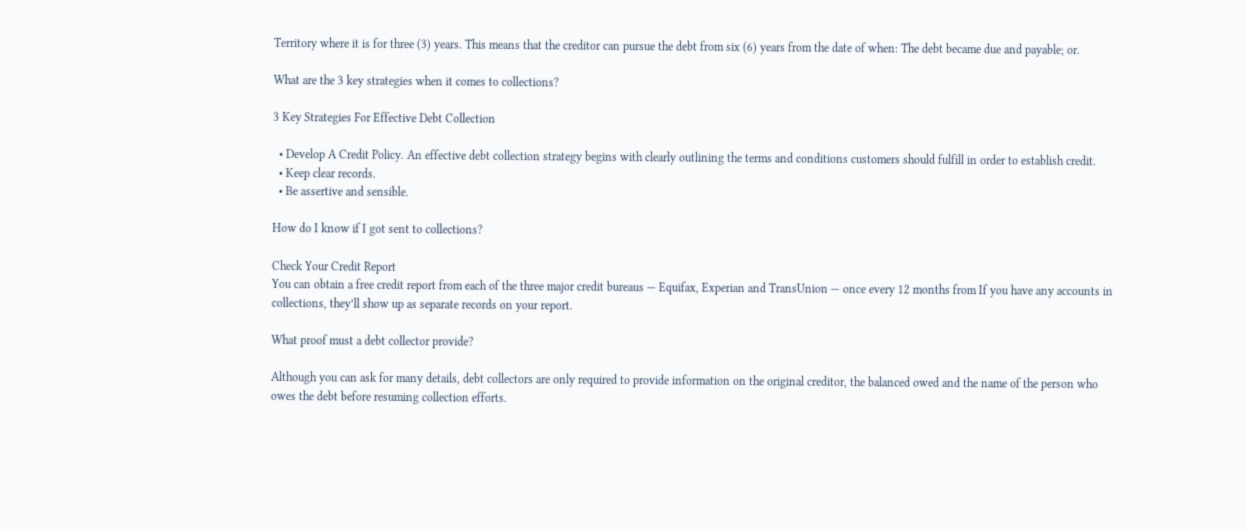Territory where it is for three (3) years. This means that the creditor can pursue the debt from six (6) years from the date of when: The debt became due and payable; or.

What are the 3 key strategies when it comes to collections?

3 Key Strategies For Effective Debt Collection

  • Develop A Credit Policy. An effective debt collection strategy begins with clearly outlining the terms and conditions customers should fulfill in order to establish credit.
  • Keep clear records.
  • Be assertive and sensible.

How do I know if I got sent to collections?

Check Your Credit Report
You can obtain a free credit report from each of the three major credit bureaus — Equifax, Experian and TransUnion — once every 12 months from If you have any accounts in collections, they’ll show up as separate records on your report.

What proof must a debt collector provide?

Although you can ask for many details, debt collectors are only required to provide information on the original creditor, the balanced owed and the name of the person who owes the debt before resuming collection efforts.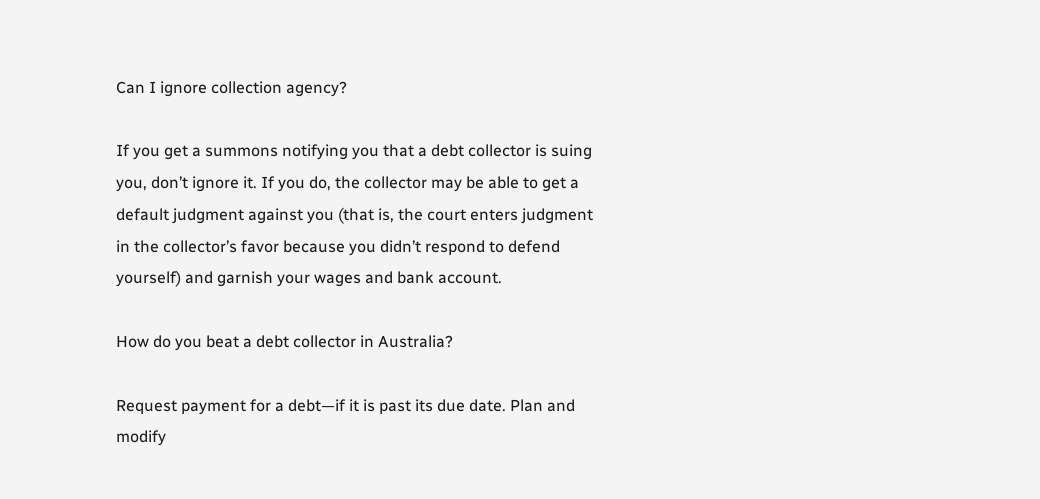Can I ignore collection agency?

If you get a summons notifying you that a debt collector is suing you, don’t ignore it. If you do, the collector may be able to get a default judgment against you (that is, the court enters judgment in the collector’s favor because you didn’t respond to defend yourself) and garnish your wages and bank account.

How do you beat a debt collector in Australia?

Request payment for a debt—if it is past its due date. Plan and modify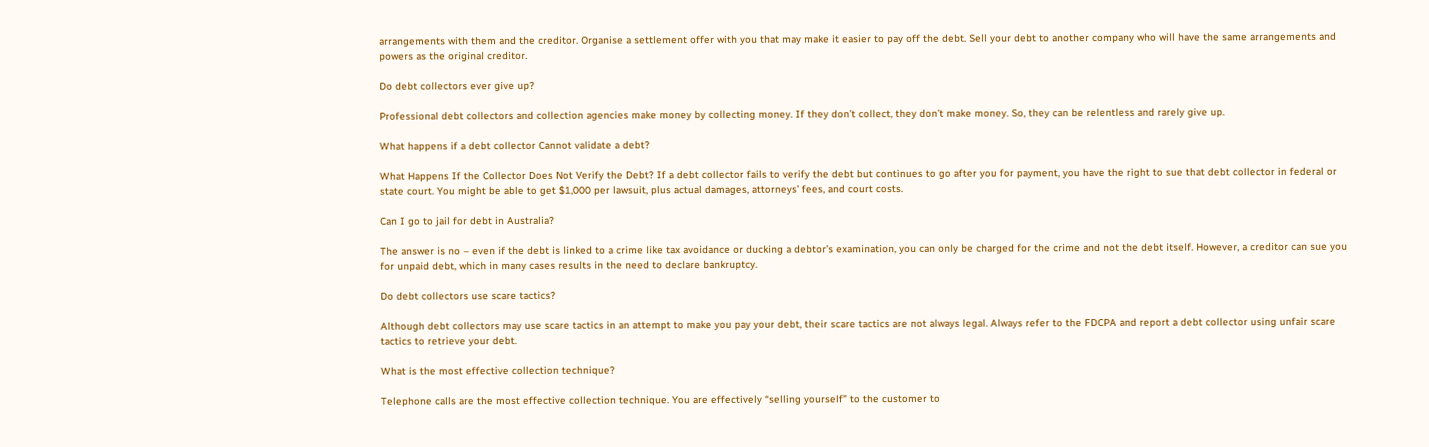arrangements with them and the creditor. Organise a settlement offer with you that may make it easier to pay off the debt. Sell your debt to another company who will have the same arrangements and powers as the original creditor.

Do debt collectors ever give up?

Professional debt collectors and collection agencies make money by collecting money. If they don’t collect, they don’t make money. So, they can be relentless and rarely give up.

What happens if a debt collector Cannot validate a debt?

What Happens If the Collector Does Not Verify the Debt? If a debt collector fails to verify the debt but continues to go after you for payment, you have the right to sue that debt collector in federal or state court. You might be able to get $1,000 per lawsuit, plus actual damages, attorneys’ fees, and court costs.

Can I go to jail for debt in Australia?

The answer is no – even if the debt is linked to a crime like tax avoidance or ducking a debtor’s examination, you can only be charged for the crime and not the debt itself. However, a creditor can sue you for unpaid debt, which in many cases results in the need to declare bankruptcy.

Do debt collectors use scare tactics?

Although debt collectors may use scare tactics in an attempt to make you pay your debt, their scare tactics are not always legal. Always refer to the FDCPA and report a debt collector using unfair scare tactics to retrieve your debt.

What is the most effective collection technique?

Telephone calls are the most effective collection technique. You are effectively “selling yourself” to the customer to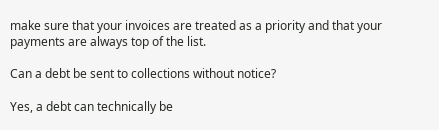make sure that your invoices are treated as a priority and that your payments are always top of the list.

Can a debt be sent to collections without notice?

Yes, a debt can technically be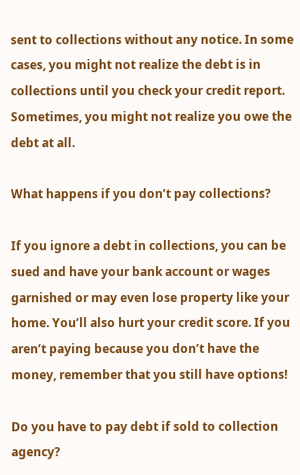sent to collections without any notice. In some cases, you might not realize the debt is in collections until you check your credit report. Sometimes, you might not realize you owe the debt at all.

What happens if you don’t pay collections?

If you ignore a debt in collections, you can be sued and have your bank account or wages garnished or may even lose property like your home. You’ll also hurt your credit score. If you aren’t paying because you don’t have the money, remember that you still have options!

Do you have to pay debt if sold to collection agency?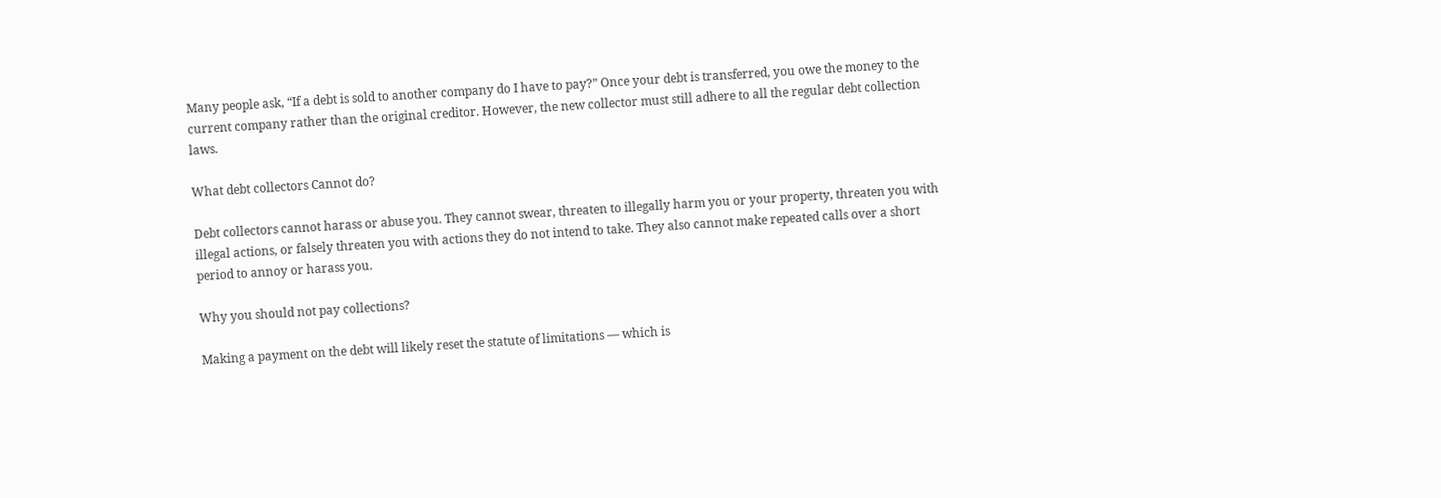Many people ask, “If a debt is sold to another company do I have to pay?” Once your debt is transferred, you owe the money to the current company rather than the original creditor. However, the new collector must still adhere to all the regular debt collection laws.

What debt collectors Cannot do?

Debt collectors cannot harass or abuse you. They cannot swear, threaten to illegally harm you or your property, threaten you with illegal actions, or falsely threaten you with actions they do not intend to take. They also cannot make repeated calls over a short period to annoy or harass you.

Why you should not pay collections?

Making a payment on the debt will likely reset the statute of limitations — which is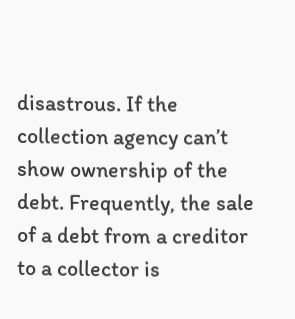disastrous. If the collection agency can’t show ownership of the debt. Frequently, the sale of a debt from a creditor to a collector is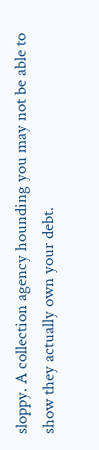sloppy. A collection agency hounding you may not be able to show they actually own your debt.